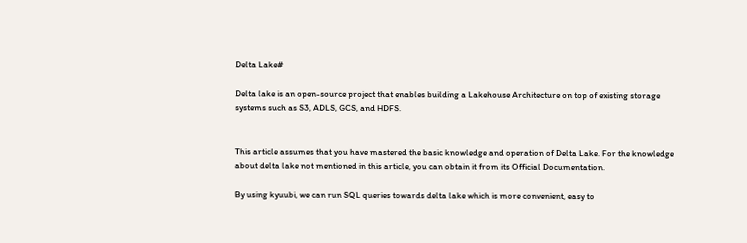Delta Lake#

Delta lake is an open-source project that enables building a Lakehouse Architecture on top of existing storage systems such as S3, ADLS, GCS, and HDFS.


This article assumes that you have mastered the basic knowledge and operation of Delta Lake. For the knowledge about delta lake not mentioned in this article, you can obtain it from its Official Documentation.

By using kyuubi, we can run SQL queries towards delta lake which is more convenient, easy to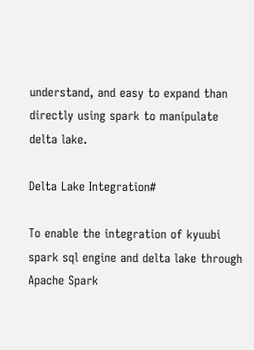understand, and easy to expand than directly using spark to manipulate delta lake.

Delta Lake Integration#

To enable the integration of kyuubi spark sql engine and delta lake through Apache Spark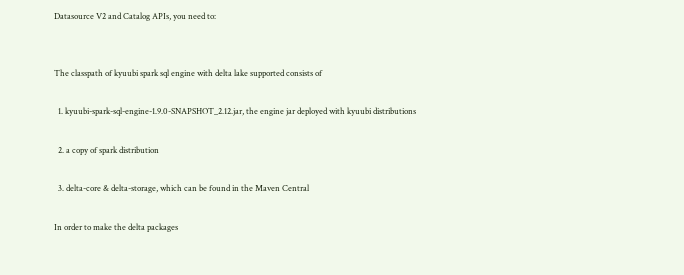Datasource V2 and Catalog APIs, you need to:


The classpath of kyuubi spark sql engine with delta lake supported consists of

  1. kyuubi-spark-sql-engine-1.9.0-SNAPSHOT_2.12.jar, the engine jar deployed with kyuubi distributions

  2. a copy of spark distribution

  3. delta-core & delta-storage, which can be found in the Maven Central

In order to make the delta packages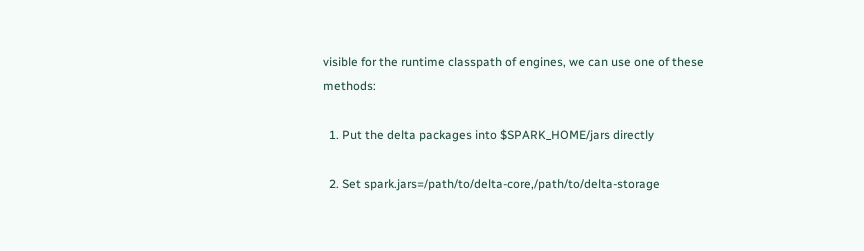visible for the runtime classpath of engines, we can use one of these methods:

  1. Put the delta packages into $SPARK_HOME/jars directly

  2. Set spark.jars=/path/to/delta-core,/path/to/delta-storage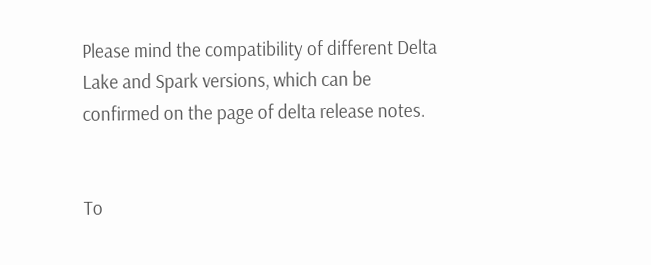Please mind the compatibility of different Delta Lake and Spark versions, which can be confirmed on the page of delta release notes.


To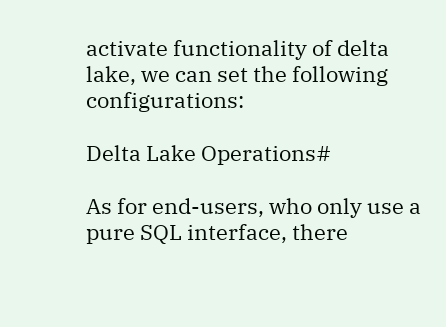activate functionality of delta lake, we can set the following configurations:

Delta Lake Operations#

As for end-users, who only use a pure SQL interface, there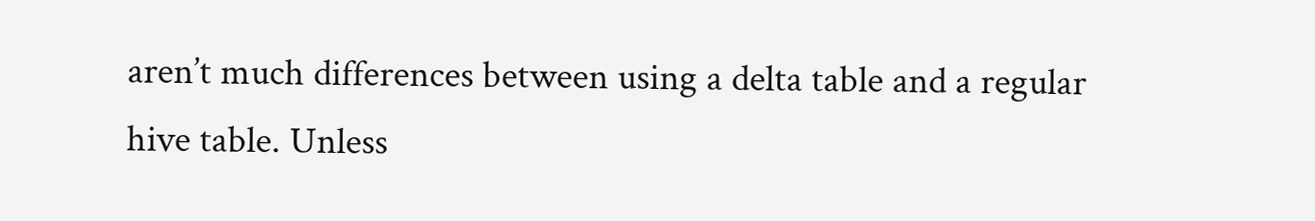aren’t much differences between using a delta table and a regular hive table. Unless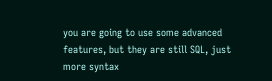you are going to use some advanced features, but they are still SQL, just more syntax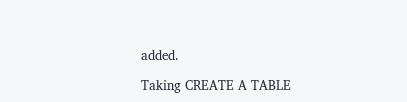added.

Taking CREATE A TABLE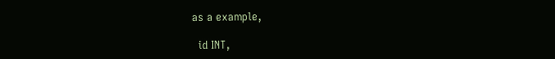as a example,

  id INT,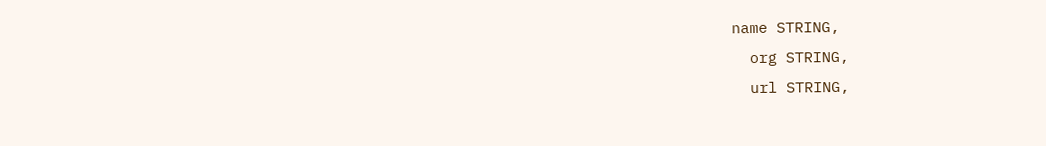name STRING,
  org STRING,
  url STRING,